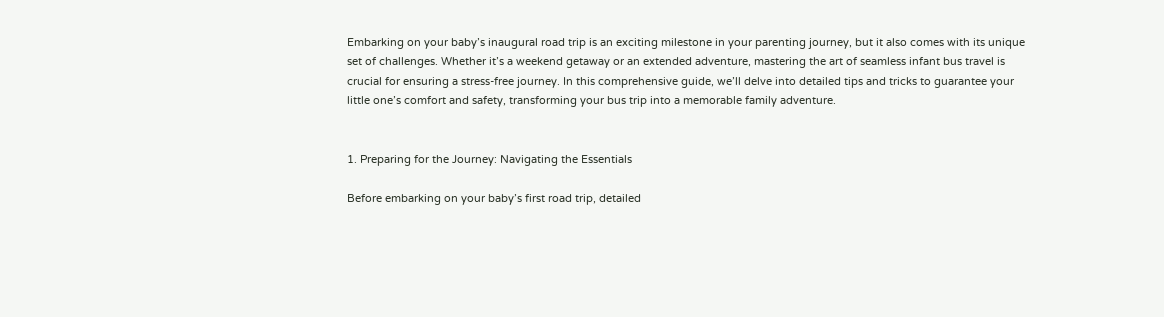Embarking on your baby’s inaugural road trip is an exciting milestone in your parenting journey, but it also comes with its unique set of challenges. Whether it’s a weekend getaway or an extended adventure, mastering the art of seamless infant bus travel is crucial for ensuring a stress-free journey. In this comprehensive guide, we’ll delve into detailed tips and tricks to guarantee your little one’s comfort and safety, transforming your bus trip into a memorable family adventure.


1. Preparing for the Journey: Navigating the Essentials

Before embarking on your baby’s first road trip, detailed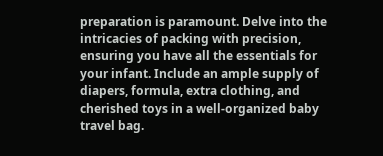preparation is paramount. Delve into the intricacies of packing with precision, ensuring you have all the essentials for your infant. Include an ample supply of diapers, formula, extra clothing, and cherished toys in a well-organized baby travel bag.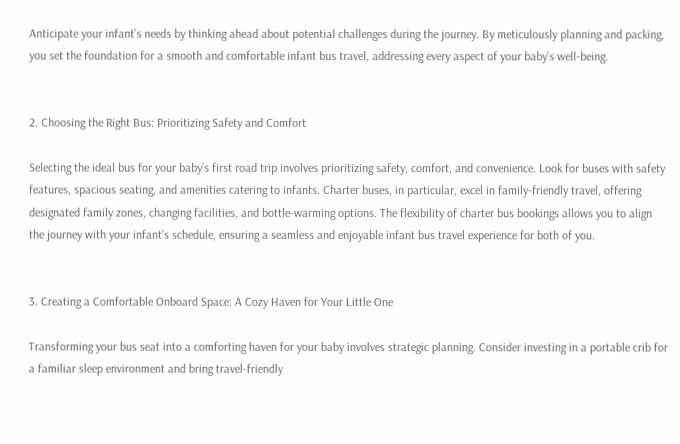Anticipate your infant’s needs by thinking ahead about potential challenges during the journey. By meticulously planning and packing, you set the foundation for a smooth and comfortable infant bus travel, addressing every aspect of your baby’s well-being.


2. Choosing the Right Bus: Prioritizing Safety and Comfort

Selecting the ideal bus for your baby’s first road trip involves prioritizing safety, comfort, and convenience. Look for buses with safety features, spacious seating, and amenities catering to infants. Charter buses, in particular, excel in family-friendly travel, offering designated family zones, changing facilities, and bottle-warming options. The flexibility of charter bus bookings allows you to align the journey with your infant’s schedule, ensuring a seamless and enjoyable infant bus travel experience for both of you.


3. Creating a Comfortable Onboard Space: A Cozy Haven for Your Little One

Transforming your bus seat into a comforting haven for your baby involves strategic planning. Consider investing in a portable crib for a familiar sleep environment and bring travel-friendly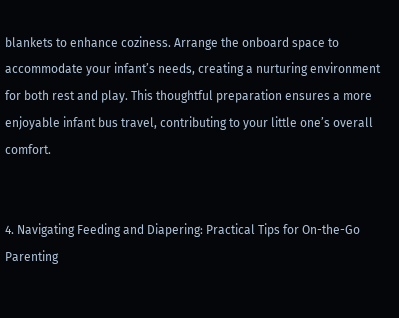blankets to enhance coziness. Arrange the onboard space to accommodate your infant’s needs, creating a nurturing environment for both rest and play. This thoughtful preparation ensures a more enjoyable infant bus travel, contributing to your little one’s overall comfort.


4. Navigating Feeding and Diapering: Practical Tips for On-the-Go Parenting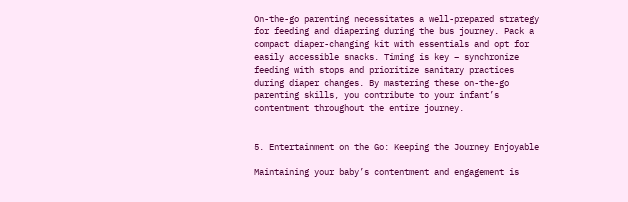On-the-go parenting necessitates a well-prepared strategy for feeding and diapering during the bus journey. Pack a compact diaper-changing kit with essentials and opt for easily accessible snacks. Timing is key – synchronize feeding with stops and prioritize sanitary practices during diaper changes. By mastering these on-the-go parenting skills, you contribute to your infant’s contentment throughout the entire journey.


5. Entertainment on the Go: Keeping the Journey Enjoyable

Maintaining your baby’s contentment and engagement is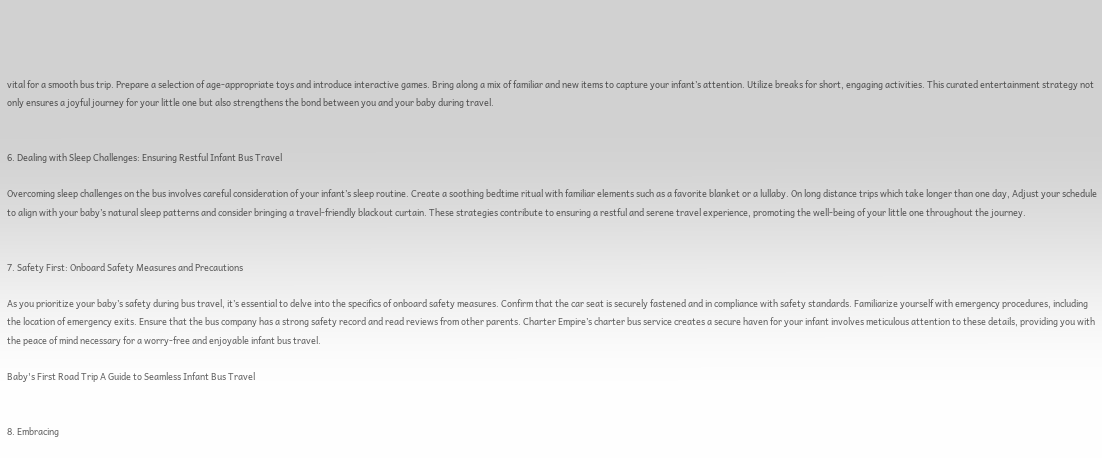vital for a smooth bus trip. Prepare a selection of age-appropriate toys and introduce interactive games. Bring along a mix of familiar and new items to capture your infant’s attention. Utilize breaks for short, engaging activities. This curated entertainment strategy not only ensures a joyful journey for your little one but also strengthens the bond between you and your baby during travel.


6. Dealing with Sleep Challenges: Ensuring Restful Infant Bus Travel

Overcoming sleep challenges on the bus involves careful consideration of your infant’s sleep routine. Create a soothing bedtime ritual with familiar elements such as a favorite blanket or a lullaby. On long distance trips which take longer than one day, Adjust your schedule to align with your baby’s natural sleep patterns and consider bringing a travel-friendly blackout curtain. These strategies contribute to ensuring a restful and serene travel experience, promoting the well-being of your little one throughout the journey.


7. Safety First: Onboard Safety Measures and Precautions

As you prioritize your baby’s safety during bus travel, it’s essential to delve into the specifics of onboard safety measures. Confirm that the car seat is securely fastened and in compliance with safety standards. Familiarize yourself with emergency procedures, including the location of emergency exits. Ensure that the bus company has a strong safety record and read reviews from other parents. Charter Empire’s charter bus service creates a secure haven for your infant involves meticulous attention to these details, providing you with the peace of mind necessary for a worry-free and enjoyable infant bus travel.

Baby's First Road Trip A Guide to Seamless Infant Bus Travel


8. Embracing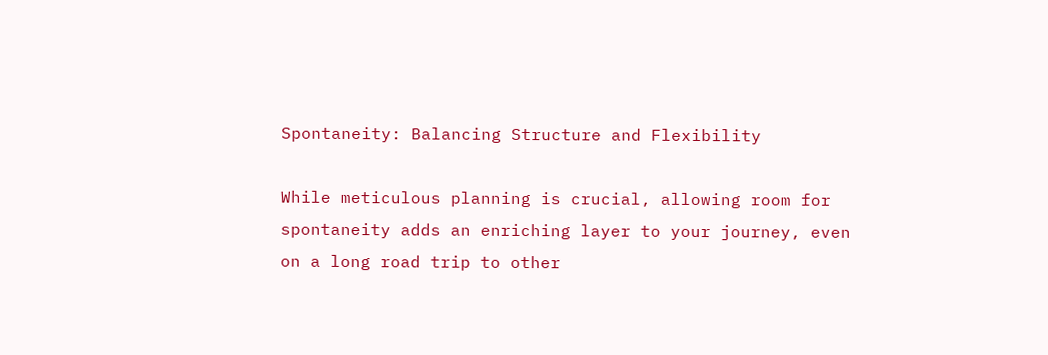Spontaneity: Balancing Structure and Flexibility

While meticulous planning is crucial, allowing room for spontaneity adds an enriching layer to your journey, even on a long road trip to other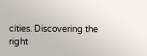cities. Discovering the right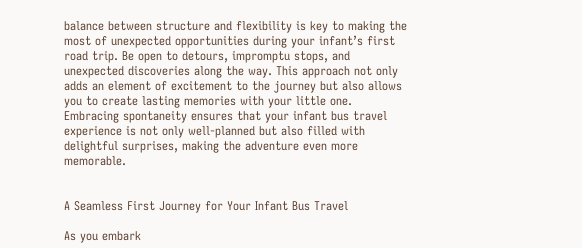balance between structure and flexibility is key to making the most of unexpected opportunities during your infant’s first road trip. Be open to detours, impromptu stops, and unexpected discoveries along the way. This approach not only adds an element of excitement to the journey but also allows you to create lasting memories with your little one. Embracing spontaneity ensures that your infant bus travel experience is not only well-planned but also filled with delightful surprises, making the adventure even more memorable.


A Seamless First Journey for Your Infant Bus Travel

As you embark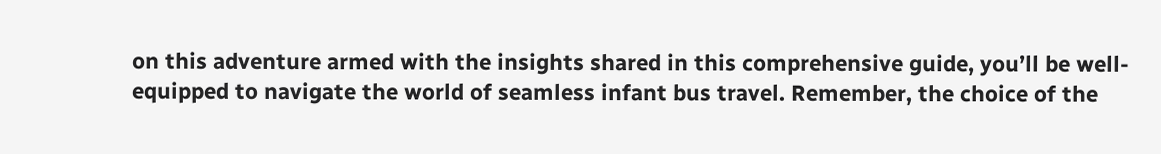on this adventure armed with the insights shared in this comprehensive guide, you’ll be well-equipped to navigate the world of seamless infant bus travel. Remember, the choice of the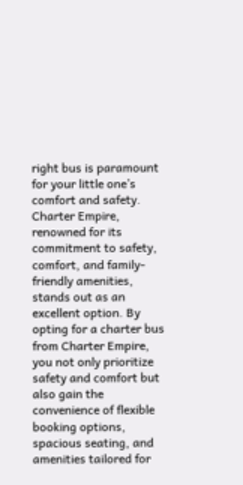right bus is paramount for your little one’s comfort and safety. Charter Empire, renowned for its commitment to safety, comfort, and family-friendly amenities, stands out as an excellent option. By opting for a charter bus from Charter Empire, you not only prioritize safety and comfort but also gain the convenience of flexible booking options, spacious seating, and amenities tailored for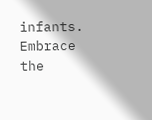infants. Embrace the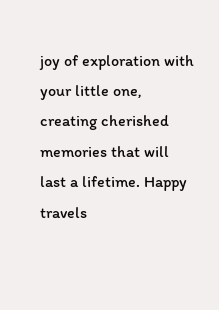joy of exploration with your little one, creating cherished memories that will last a lifetime. Happy travels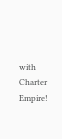with Charter Empire!